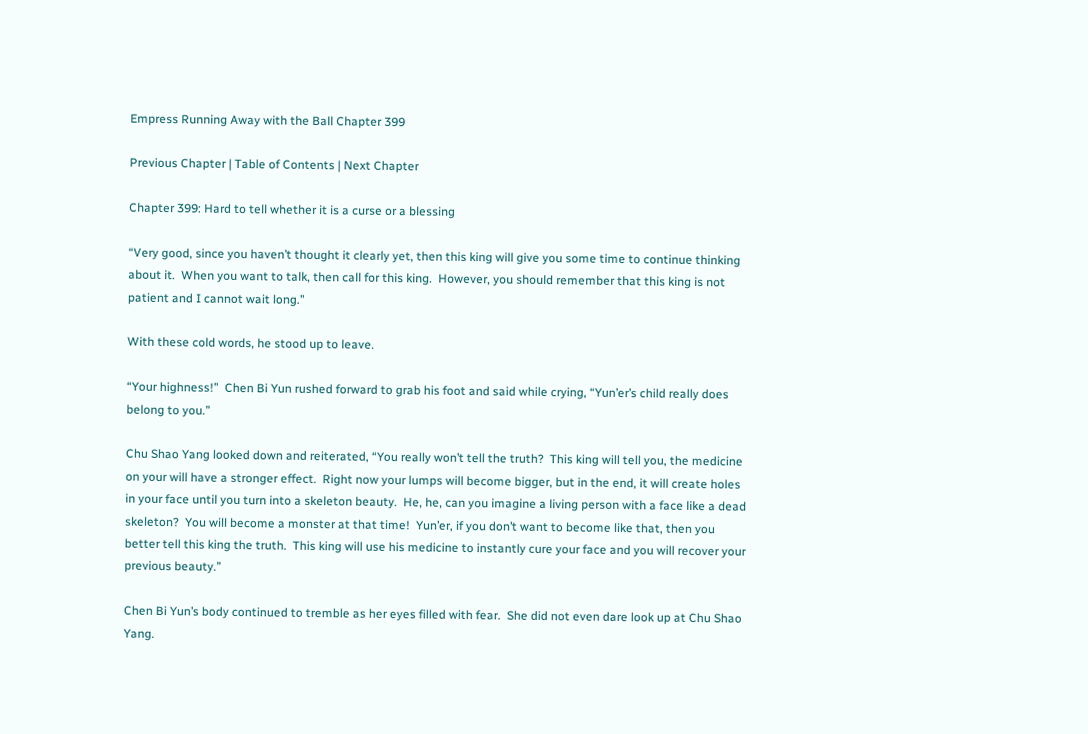Empress Running Away with the Ball Chapter 399

Previous Chapter | Table of Contents | Next Chapter

Chapter 399: Hard to tell whether it is a curse or a blessing

“Very good, since you haven’t thought it clearly yet, then this king will give you some time to continue thinking about it.  When you want to talk, then call for this king.  However, you should remember that this king is not patient and I cannot wait long.”

With these cold words, he stood up to leave.

“Your highness!”  Chen Bi Yun rushed forward to grab his foot and said while crying, “Yun’er’s child really does belong to you.”

Chu Shao Yang looked down and reiterated, “You really won’t tell the truth?  This king will tell you, the medicine on your will have a stronger effect.  Right now your lumps will become bigger, but in the end, it will create holes in your face until you turn into a skeleton beauty.  He, he, can you imagine a living person with a face like a dead skeleton?  You will become a monster at that time!  Yun’er, if you don’t want to become like that, then you better tell this king the truth.  This king will use his medicine to instantly cure your face and you will recover your previous beauty.”

Chen Bi Yun’s body continued to tremble as her eyes filled with fear.  She did not even dare look up at Chu Shao Yang.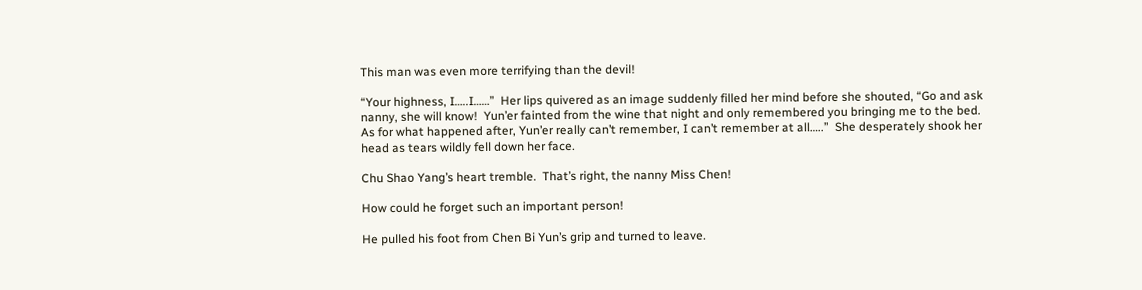This man was even more terrifying than the devil!

“Your highness, I…..I……”  Her lips quivered as an image suddenly filled her mind before she shouted, “Go and ask nanny, she will know!  Yun’er fainted from the wine that night and only remembered you bringing me to the bed.  As for what happened after, Yun’er really can’t remember, I can’t remember at all…..”  She desperately shook her head as tears wildly fell down her face.

Chu Shao Yang’s heart tremble.  That’s right, the nanny Miss Chen!

How could he forget such an important person!

He pulled his foot from Chen Bi Yun’s grip and turned to leave.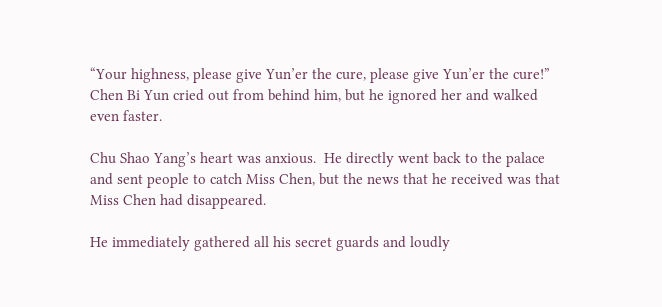“Your highness, please give Yun’er the cure, please give Yun’er the cure!”  Chen Bi Yun cried out from behind him, but he ignored her and walked even faster.

Chu Shao Yang’s heart was anxious.  He directly went back to the palace and sent people to catch Miss Chen, but the news that he received was that Miss Chen had disappeared.

He immediately gathered all his secret guards and loudly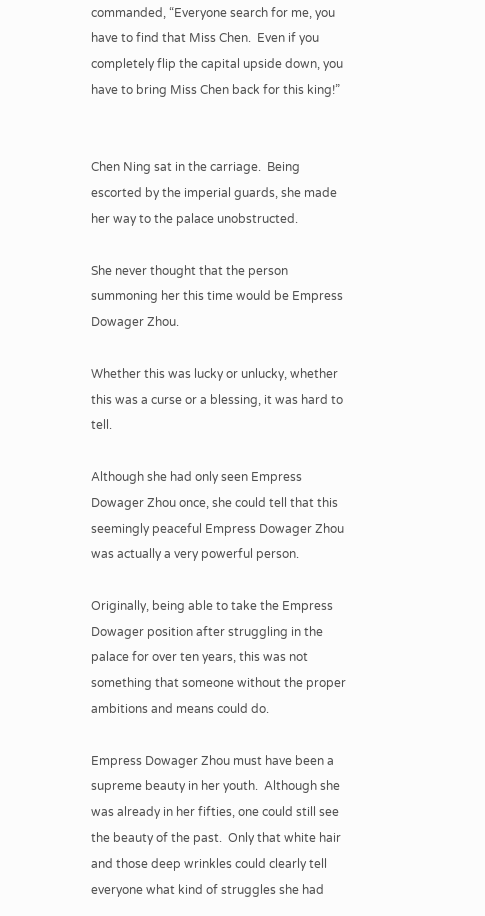commanded, “Everyone search for me, you have to find that Miss Chen.  Even if you completely flip the capital upside down, you have to bring Miss Chen back for this king!”


Chen Ning sat in the carriage.  Being escorted by the imperial guards, she made her way to the palace unobstructed.

She never thought that the person summoning her this time would be Empress Dowager Zhou.

Whether this was lucky or unlucky, whether this was a curse or a blessing, it was hard to tell.

Although she had only seen Empress Dowager Zhou once, she could tell that this seemingly peaceful Empress Dowager Zhou was actually a very powerful person.

Originally, being able to take the Empress Dowager position after struggling in the palace for over ten years, this was not something that someone without the proper ambitions and means could do.

Empress Dowager Zhou must have been a supreme beauty in her youth.  Although she was already in her fifties, one could still see the beauty of the past.  Only that white hair and those deep wrinkles could clearly tell everyone what kind of struggles she had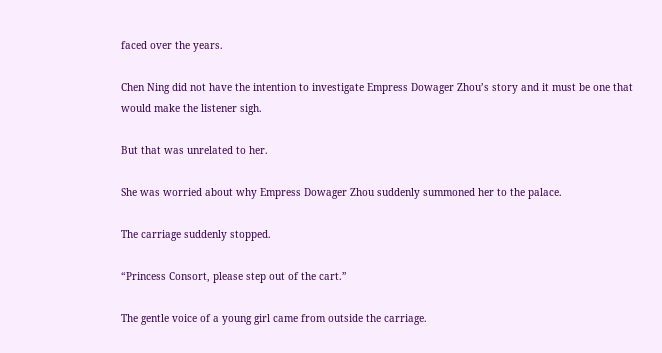faced over the years.

Chen Ning did not have the intention to investigate Empress Dowager Zhou’s story and it must be one that would make the listener sigh.

But that was unrelated to her.

She was worried about why Empress Dowager Zhou suddenly summoned her to the palace.

The carriage suddenly stopped.

“Princess Consort, please step out of the cart.”

The gentle voice of a young girl came from outside the carriage.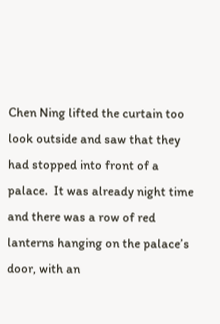Chen Ning lifted the curtain too look outside and saw that they had stopped into front of a palace.  It was already night time and there was a row of red lanterns hanging on the palace’s door, with an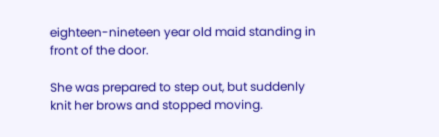eighteen-nineteen year old maid standing in front of the door.

She was prepared to step out, but suddenly knit her brows and stopped moving.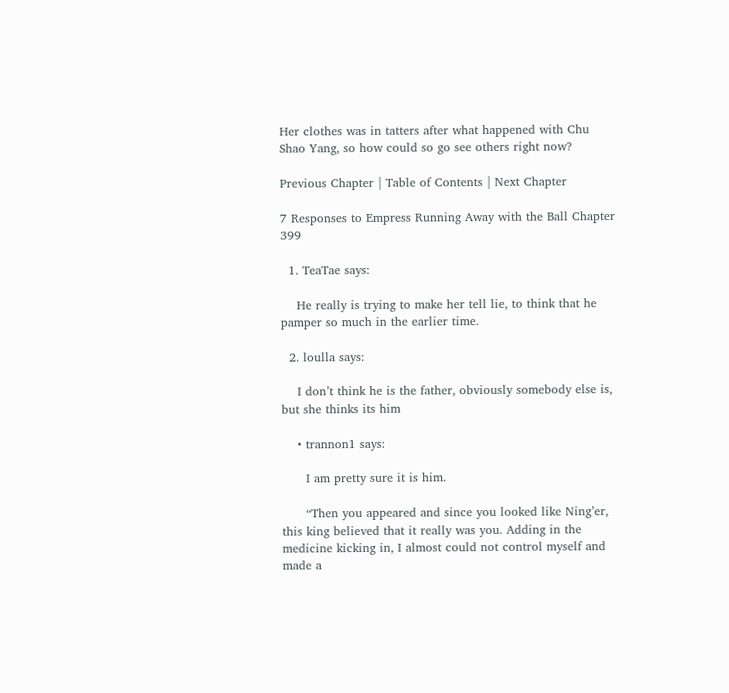Her clothes was in tatters after what happened with Chu Shao Yang, so how could so go see others right now?

Previous Chapter | Table of Contents | Next Chapter

7 Responses to Empress Running Away with the Ball Chapter 399

  1. TeaTae says:

    He really is trying to make her tell lie, to think that he pamper so much in the earlier time.

  2. loulla says:

    I don’t think he is the father, obviously somebody else is, but she thinks its him

    • trannon1 says:

      I am pretty sure it is him.

      “Then you appeared and since you looked like Ning’er, this king believed that it really was you. Adding in the medicine kicking in, I almost could not control myself and made a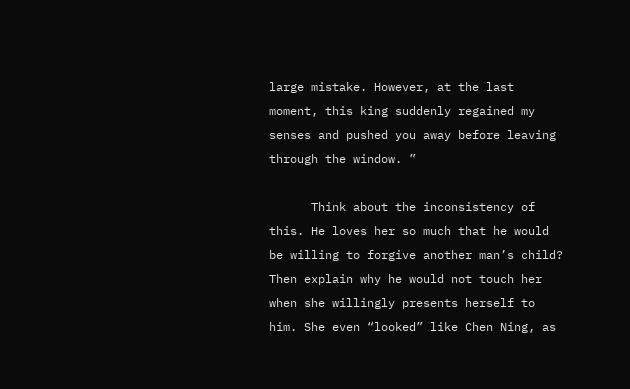large mistake. However, at the last moment, this king suddenly regained my senses and pushed you away before leaving through the window. ”

      Think about the inconsistency of this. He loves her so much that he would be willing to forgive another man’s child? Then explain why he would not touch her when she willingly presents herself to him. She even “looked” like Chen Ning, as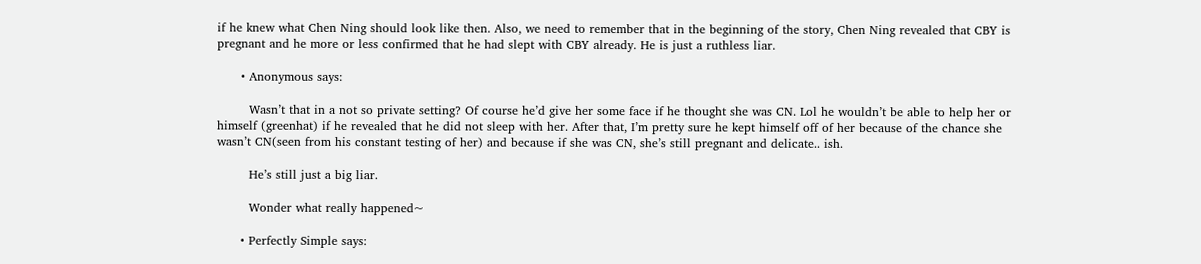if he knew what Chen Ning should look like then. Also, we need to remember that in the beginning of the story, Chen Ning revealed that CBY is pregnant and he more or less confirmed that he had slept with CBY already. He is just a ruthless liar.

      • Anonymous says:

        Wasn’t that in a not so private setting? Of course he’d give her some face if he thought she was CN. Lol he wouldn’t be able to help her or himself (greenhat) if he revealed that he did not sleep with her. After that, I’m pretty sure he kept himself off of her because of the chance she wasn’t CN(seen from his constant testing of her) and because if she was CN, she’s still pregnant and delicate.. ish.

        He’s still just a big liar.

        Wonder what really happened~

      • Perfectly Simple says: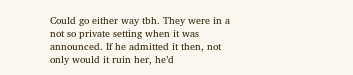Could go either way tbh. They were in a not so private setting when it was announced. If he admitted it then, not only would it ruin her, he’d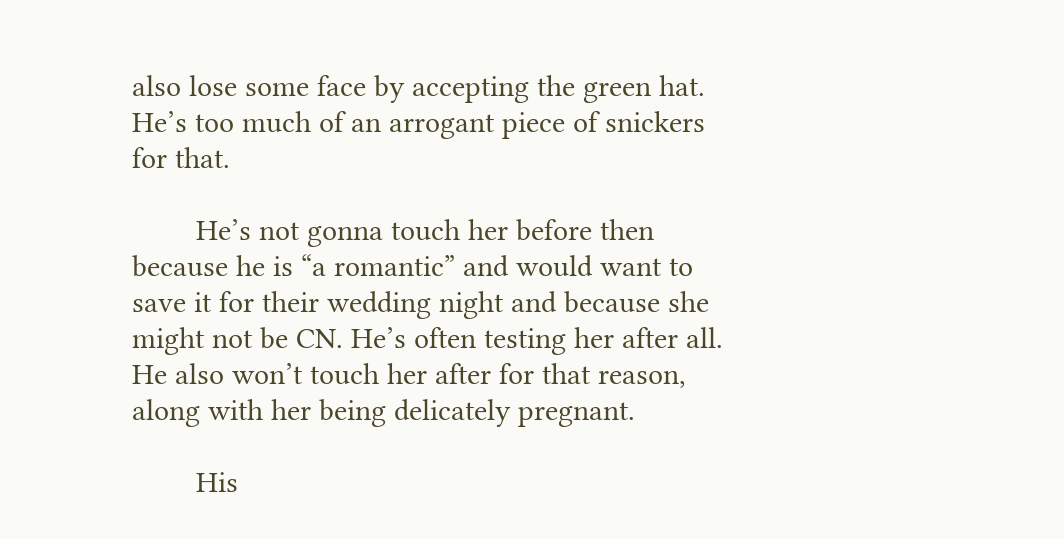also lose some face by accepting the green hat. He’s too much of an arrogant piece of snickers for that.

        He’s not gonna touch her before then because he is “a romantic” and would want to save it for their wedding night and because she might not be CN. He’s often testing her after all. He also won’t touch her after for that reason, along with her being delicately pregnant.

        His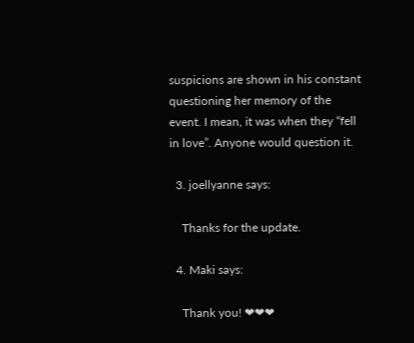suspicions are shown in his constant questioning her memory of the event. I mean, it was when they “fell in love”. Anyone would question it.

  3. joellyanne says:

    Thanks for the update.

  4. Maki says:

    Thank you! ❤❤❤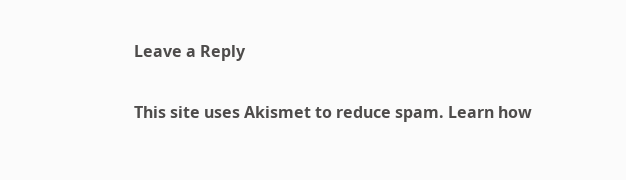Leave a Reply

This site uses Akismet to reduce spam. Learn how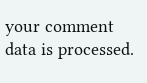your comment data is processed.